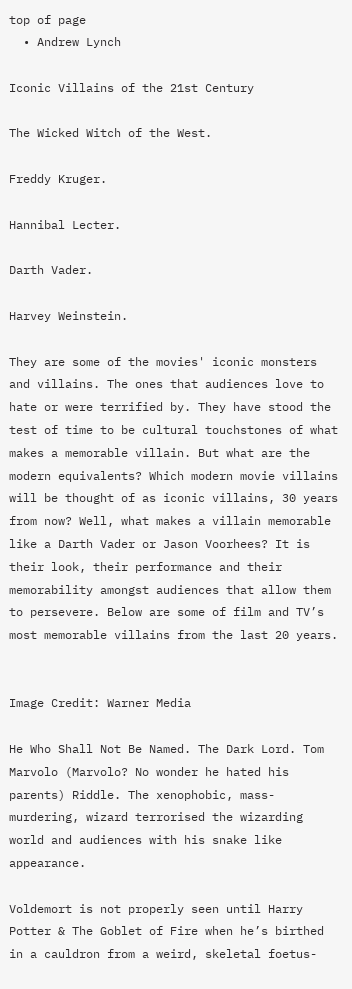top of page
  • Andrew Lynch

Iconic Villains of the 21st Century

The Wicked Witch of the West.

Freddy Kruger.

Hannibal Lecter.

Darth Vader.

Harvey Weinstein.

They are some of the movies' iconic monsters and villains. The ones that audiences love to hate or were terrified by. They have stood the test of time to be cultural touchstones of what makes a memorable villain. But what are the modern equivalents? Which modern movie villains will be thought of as iconic villains, 30 years from now? Well, what makes a villain memorable like a Darth Vader or Jason Voorhees? It is their look, their performance and their memorability amongst audiences that allow them to persevere. Below are some of film and TV’s most memorable villains from the last 20 years.


Image Credit: Warner Media

He Who Shall Not Be Named. The Dark Lord. Tom Marvolo (Marvolo? No wonder he hated his parents) Riddle. The xenophobic, mass-murdering, wizard terrorised the wizarding world and audiences with his snake like appearance.

Voldemort is not properly seen until Harry Potter & The Goblet of Fire when he’s birthed in a cauldron from a weird, skeletal foetus-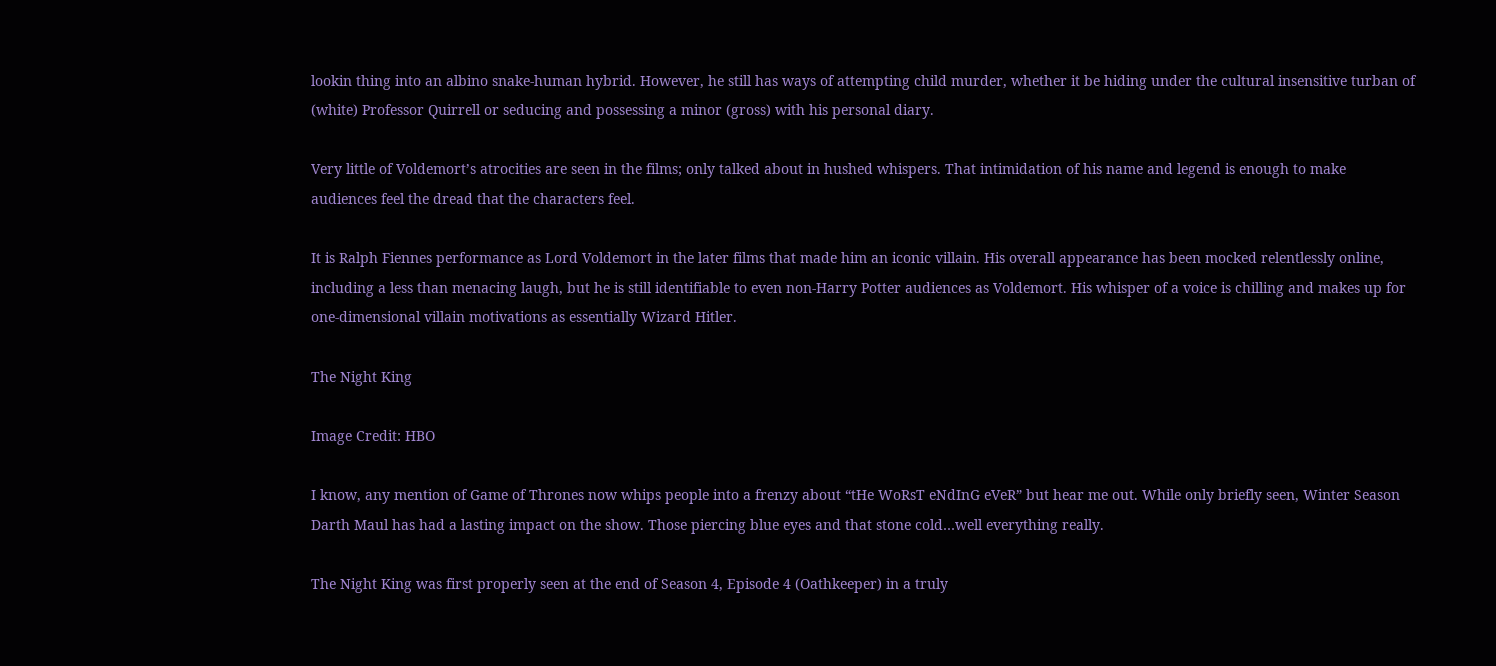lookin thing into an albino snake-human hybrid. However, he still has ways of attempting child murder, whether it be hiding under the cultural insensitive turban of (white) Professor Quirrell or seducing and possessing a minor (gross) with his personal diary.

Very little of Voldemort’s atrocities are seen in the films; only talked about in hushed whispers. That intimidation of his name and legend is enough to make audiences feel the dread that the characters feel.

It is Ralph Fiennes performance as Lord Voldemort in the later films that made him an iconic villain. His overall appearance has been mocked relentlessly online, including a less than menacing laugh, but he is still identifiable to even non-Harry Potter audiences as Voldemort. His whisper of a voice is chilling and makes up for one-dimensional villain motivations as essentially Wizard Hitler.

The Night King

Image Credit: HBO

I know, any mention of Game of Thrones now whips people into a frenzy about “tHe WoRsT eNdInG eVeR” but hear me out. While only briefly seen, Winter Season Darth Maul has had a lasting impact on the show. Those piercing blue eyes and that stone cold…well everything really.

The Night King was first properly seen at the end of Season 4, Episode 4 (Oathkeeper) in a truly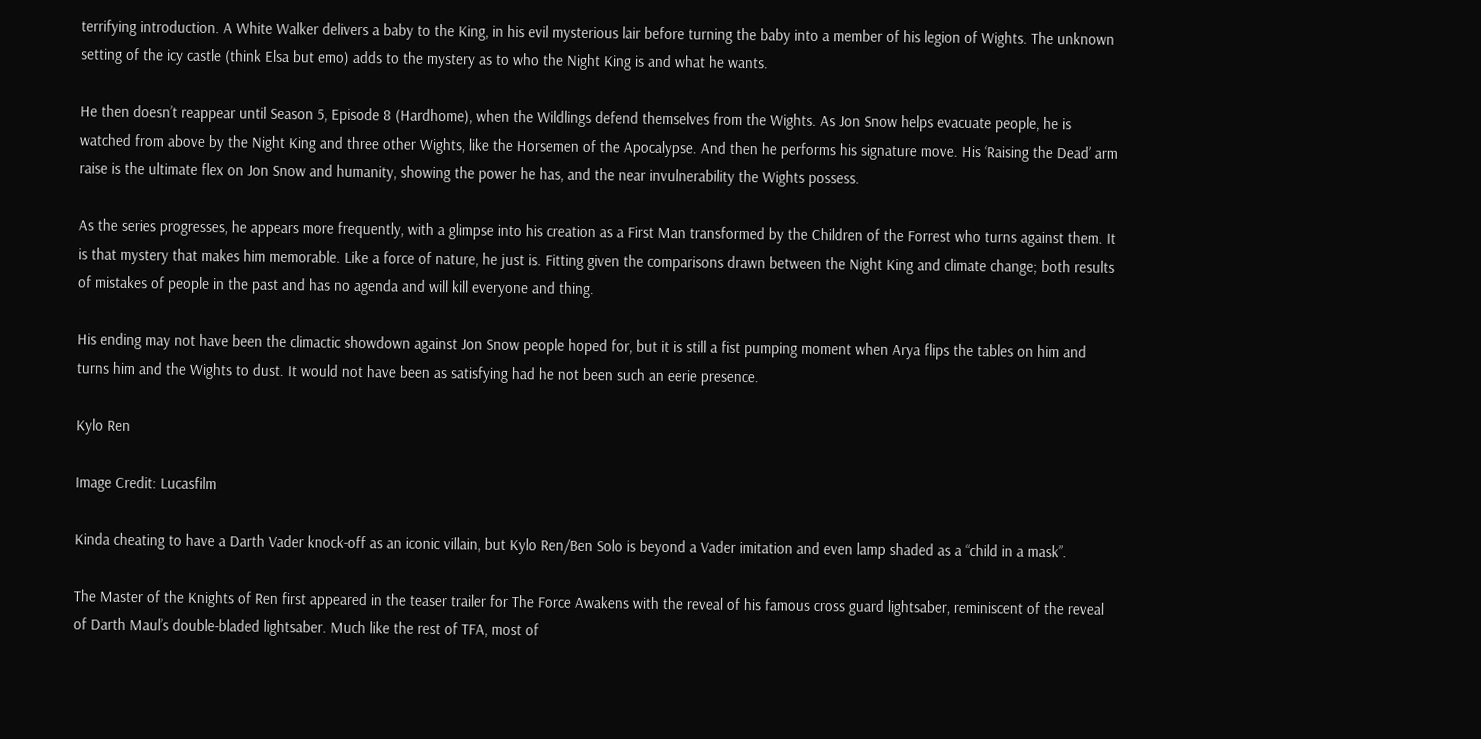terrifying introduction. A White Walker delivers a baby to the King, in his evil mysterious lair before turning the baby into a member of his legion of Wights. The unknown setting of the icy castle (think Elsa but emo) adds to the mystery as to who the Night King is and what he wants.

He then doesn’t reappear until Season 5, Episode 8 (Hardhome), when the Wildlings defend themselves from the Wights. As Jon Snow helps evacuate people, he is watched from above by the Night King and three other Wights, like the Horsemen of the Apocalypse. And then he performs his signature move. His ‘Raising the Dead’ arm raise is the ultimate flex on Jon Snow and humanity, showing the power he has, and the near invulnerability the Wights possess.

As the series progresses, he appears more frequently, with a glimpse into his creation as a First Man transformed by the Children of the Forrest who turns against them. It is that mystery that makes him memorable. Like a force of nature, he just is. Fitting given the comparisons drawn between the Night King and climate change; both results of mistakes of people in the past and has no agenda and will kill everyone and thing.

His ending may not have been the climactic showdown against Jon Snow people hoped for, but it is still a fist pumping moment when Arya flips the tables on him and turns him and the Wights to dust. It would not have been as satisfying had he not been such an eerie presence.

Kylo Ren

Image Credit: Lucasfilm

Kinda cheating to have a Darth Vader knock-off as an iconic villain, but Kylo Ren/Ben Solo is beyond a Vader imitation and even lamp shaded as a “child in a mask”.

The Master of the Knights of Ren first appeared in the teaser trailer for The Force Awakens with the reveal of his famous cross guard lightsaber, reminiscent of the reveal of Darth Maul’s double-bladed lightsaber. Much like the rest of TFA, most of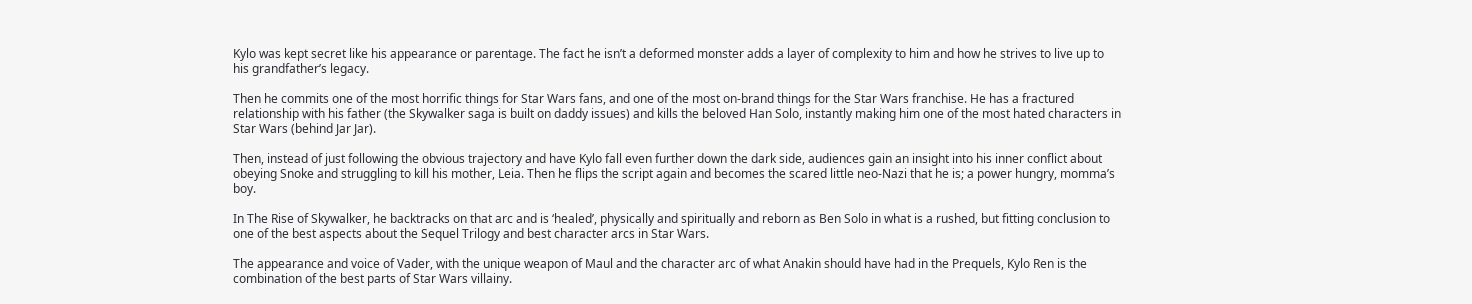Kylo was kept secret like his appearance or parentage. The fact he isn’t a deformed monster adds a layer of complexity to him and how he strives to live up to his grandfather’s legacy.

Then he commits one of the most horrific things for Star Wars fans, and one of the most on-brand things for the Star Wars franchise. He has a fractured relationship with his father (the Skywalker saga is built on daddy issues) and kills the beloved Han Solo, instantly making him one of the most hated characters in Star Wars (behind Jar Jar).

Then, instead of just following the obvious trajectory and have Kylo fall even further down the dark side, audiences gain an insight into his inner conflict about obeying Snoke and struggling to kill his mother, Leia. Then he flips the script again and becomes the scared little neo-Nazi that he is; a power hungry, momma’s boy.

In The Rise of Skywalker, he backtracks on that arc and is ‘healed’, physically and spiritually and reborn as Ben Solo in what is a rushed, but fitting conclusion to one of the best aspects about the Sequel Trilogy and best character arcs in Star Wars.

The appearance and voice of Vader, with the unique weapon of Maul and the character arc of what Anakin should have had in the Prequels, Kylo Ren is the combination of the best parts of Star Wars villainy.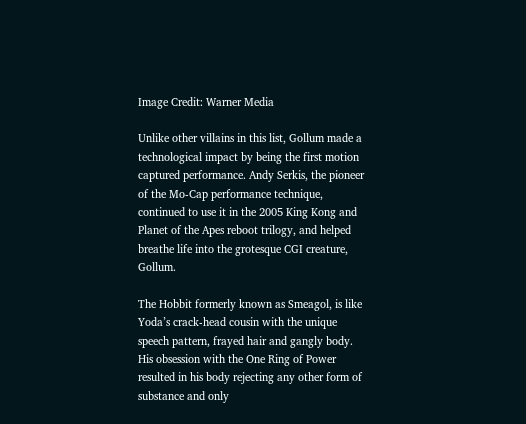Image Credit: Warner Media

Unlike other villains in this list, Gollum made a technological impact by being the first motion captured performance. Andy Serkis, the pioneer of the Mo-Cap performance technique, continued to use it in the 2005 King Kong and Planet of the Apes reboot trilogy, and helped breathe life into the grotesque CGI creature, Gollum.

The Hobbit formerly known as Smeagol, is like Yoda’s crack-head cousin with the unique speech pattern, frayed hair and gangly body. His obsession with the One Ring of Power resulted in his body rejecting any other form of substance and only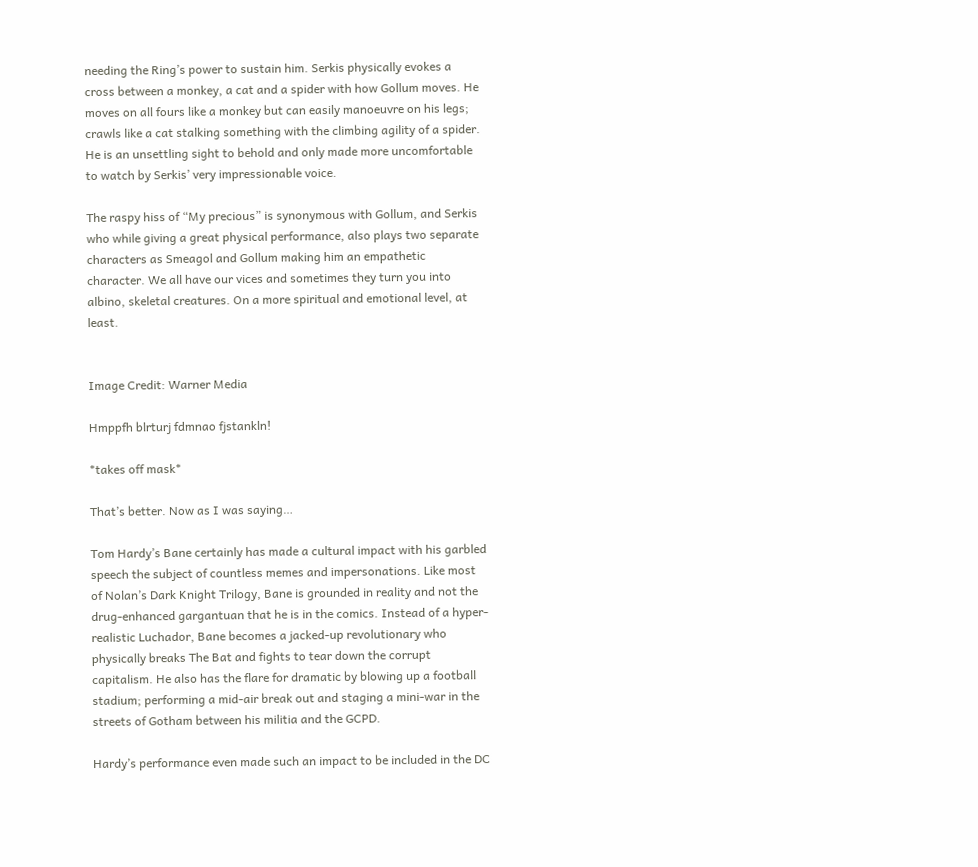needing the Ring’s power to sustain him. Serkis physically evokes a cross between a monkey, a cat and a spider with how Gollum moves. He moves on all fours like a monkey but can easily manoeuvre on his legs; crawls like a cat stalking something with the climbing agility of a spider. He is an unsettling sight to behold and only made more uncomfortable to watch by Serkis’ very impressionable voice.

The raspy hiss of “My precious” is synonymous with Gollum, and Serkis who while giving a great physical performance, also plays two separate characters as Smeagol and Gollum making him an empathetic character. We all have our vices and sometimes they turn you into albino, skeletal creatures. On a more spiritual and emotional level, at least.


Image Credit: Warner Media

Hmppfh blrturj fdmnao fjstankln!

*takes off mask*

That’s better. Now as I was saying…

Tom Hardy’s Bane certainly has made a cultural impact with his garbled speech the subject of countless memes and impersonations. Like most of Nolan’s Dark Knight Trilogy, Bane is grounded in reality and not the drug-enhanced gargantuan that he is in the comics. Instead of a hyper-realistic Luchador, Bane becomes a jacked-up revolutionary who physically breaks The Bat and fights to tear down the corrupt capitalism. He also has the flare for dramatic by blowing up a football stadium; performing a mid-air break out and staging a mini-war in the streets of Gotham between his militia and the GCPD.

Hardy’s performance even made such an impact to be included in the DC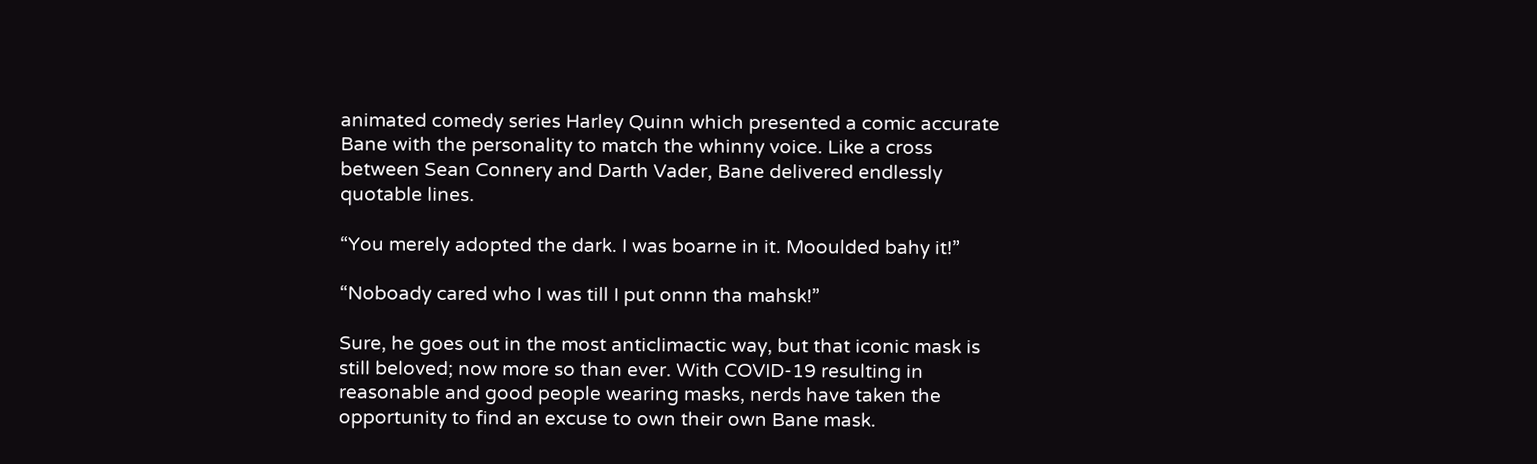animated comedy series Harley Quinn which presented a comic accurate Bane with the personality to match the whinny voice. Like a cross between Sean Connery and Darth Vader, Bane delivered endlessly quotable lines.

“You merely adopted the dark. I was boarne in it. Mooulded bahy it!”

“Noboady cared who I was till I put onnn tha mahsk!”

Sure, he goes out in the most anticlimactic way, but that iconic mask is still beloved; now more so than ever. With COVID-19 resulting in reasonable and good people wearing masks, nerds have taken the opportunity to find an excuse to own their own Bane mask.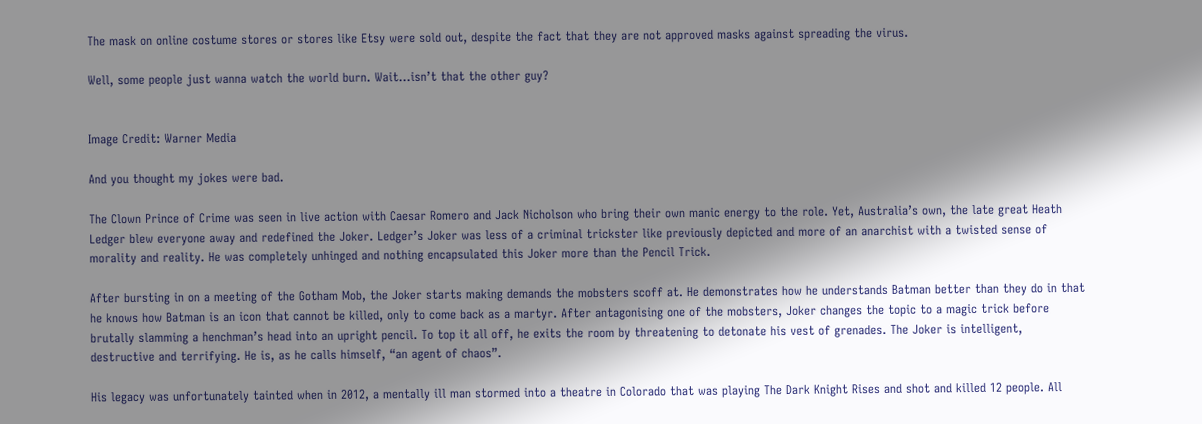The mask on online costume stores or stores like Etsy were sold out, despite the fact that they are not approved masks against spreading the virus.

Well, some people just wanna watch the world burn. Wait…isn’t that the other guy?


Image Credit: Warner Media

And you thought my jokes were bad.

The Clown Prince of Crime was seen in live action with Caesar Romero and Jack Nicholson who bring their own manic energy to the role. Yet, Australia’s own, the late great Heath Ledger blew everyone away and redefined the Joker. Ledger’s Joker was less of a criminal trickster like previously depicted and more of an anarchist with a twisted sense of morality and reality. He was completely unhinged and nothing encapsulated this Joker more than the Pencil Trick.

After bursting in on a meeting of the Gotham Mob, the Joker starts making demands the mobsters scoff at. He demonstrates how he understands Batman better than they do in that he knows how Batman is an icon that cannot be killed, only to come back as a martyr. After antagonising one of the mobsters, Joker changes the topic to a magic trick before brutally slamming a henchman’s head into an upright pencil. To top it all off, he exits the room by threatening to detonate his vest of grenades. The Joker is intelligent, destructive and terrifying. He is, as he calls himself, “an agent of chaos”.

His legacy was unfortunately tainted when in 2012, a mentally ill man stormed into a theatre in Colorado that was playing The Dark Knight Rises and shot and killed 12 people. All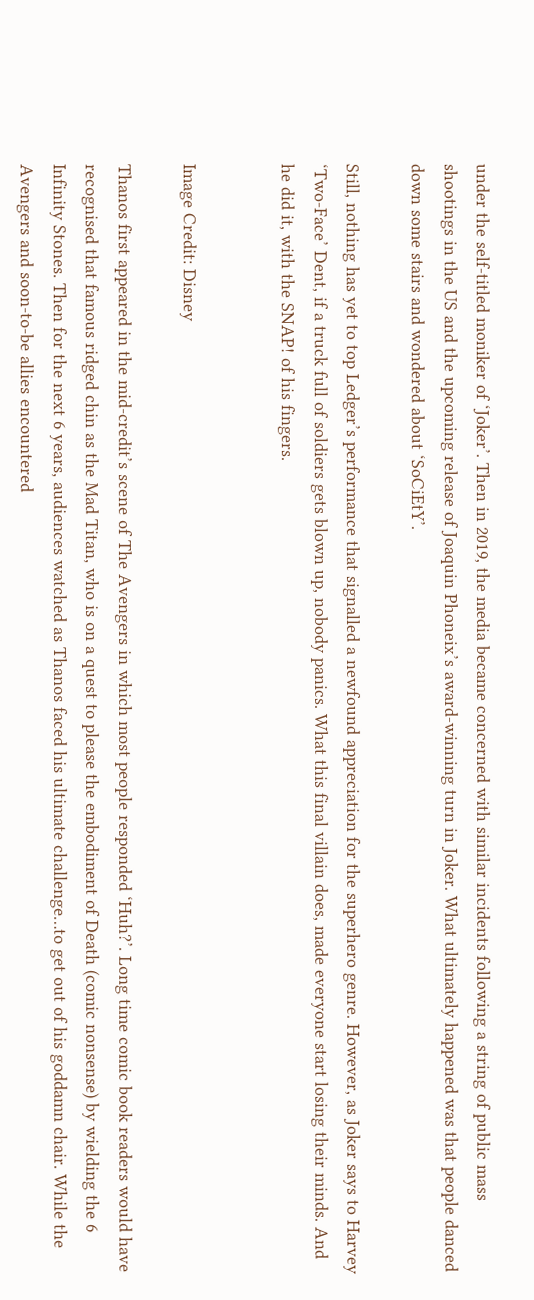under the self-titled moniker of ‘Joker’. Then in 2019, the media became concerned with similar incidents following a string of public mass shootings in the US and the upcoming release of Joaquin Phoneix’s award-winning turn in Joker. What ultimately happened was that people danced down some stairs and wondered about ‘SoCiEtY’.

Still, nothing has yet to top Ledger’s performance that signalled a newfound appreciation for the superhero genre. However, as Joker says to Harvey ‘Two-Face’ Dent, if a truck full of soldiers gets blown up, nobody panics. What this final villain does, made everyone start losing their minds. And he did it, with the SNAP! of his fingers.


Image Credit: Disney

Thanos first appeared in the mid-credit’s scene of The Avengers in which most people responded ‘Huh?’. Long time comic book readers would have recognised that famous ridged chin as the Mad Titan, who is on a quest to please the embodiment of Death (comic nonsense) by wielding the 6 Infinity Stones. Then for the next 6 years, audiences watched as Thanos faced his ultimate challenge…to get out of his goddamn chair. While the Avengers and soon-to-be allies encountered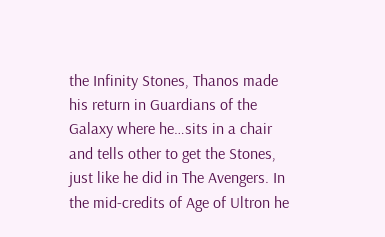the Infinity Stones, Thanos made his return in Guardians of the Galaxy where he…sits in a chair and tells other to get the Stones, just like he did in The Avengers. In the mid-credits of Age of Ultron he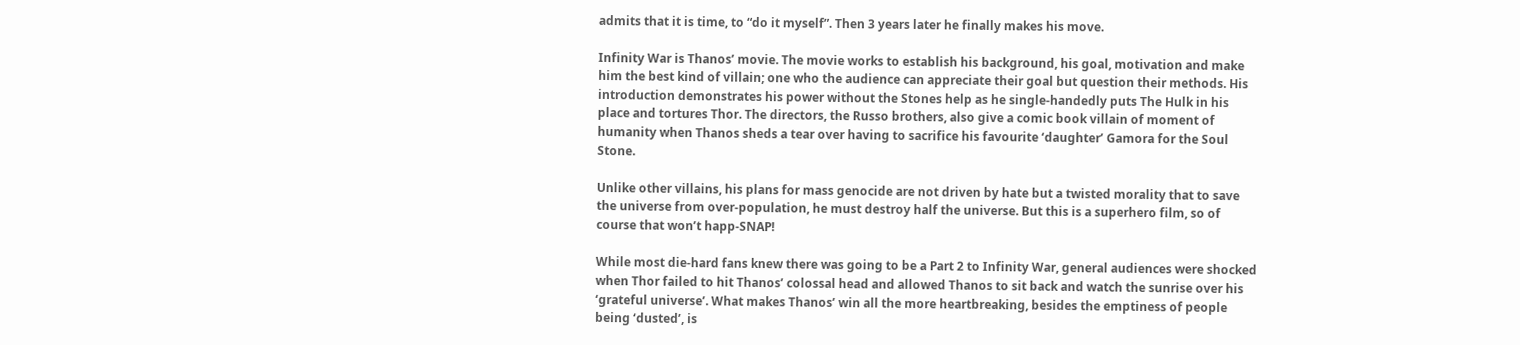admits that it is time, to “do it myself”. Then 3 years later he finally makes his move.

Infinity War is Thanos’ movie. The movie works to establish his background, his goal, motivation and make him the best kind of villain; one who the audience can appreciate their goal but question their methods. His introduction demonstrates his power without the Stones help as he single-handedly puts The Hulk in his place and tortures Thor. The directors, the Russo brothers, also give a comic book villain of moment of humanity when Thanos sheds a tear over having to sacrifice his favourite ‘daughter’ Gamora for the Soul Stone.

Unlike other villains, his plans for mass genocide are not driven by hate but a twisted morality that to save the universe from over-population, he must destroy half the universe. But this is a superhero film, so of course that won’t happ-SNAP!

While most die-hard fans knew there was going to be a Part 2 to Infinity War, general audiences were shocked when Thor failed to hit Thanos’ colossal head and allowed Thanos to sit back and watch the sunrise over his ‘grateful universe’. What makes Thanos’ win all the more heartbreaking, besides the emptiness of people being ‘dusted’, is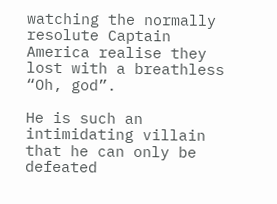watching the normally resolute Captain America realise they lost with a breathless “Oh, god”.

He is such an intimidating villain that he can only be defeated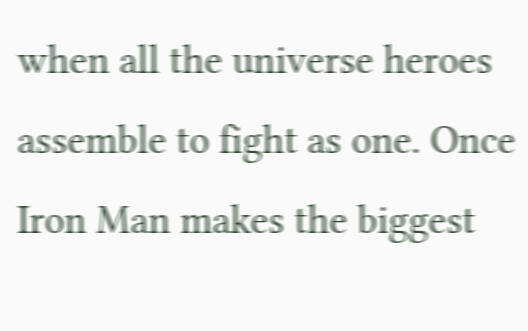when all the universe heroes assemble to fight as one. Once Iron Man makes the biggest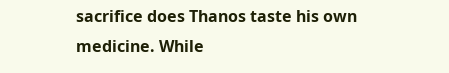sacrifice does Thanos taste his own medicine. While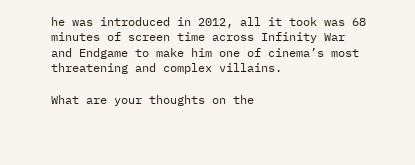he was introduced in 2012, all it took was 68 minutes of screen time across Infinity War and Endgame to make him one of cinema’s most threatening and complex villains.

What are your thoughts on the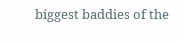biggest baddies of the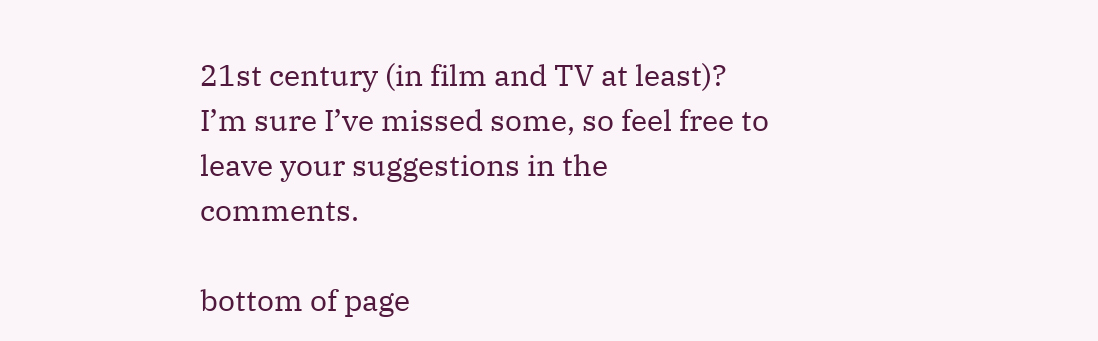21st century (in film and TV at least)? I’m sure I’ve missed some, so feel free to leave your suggestions in the comments.

bottom of page